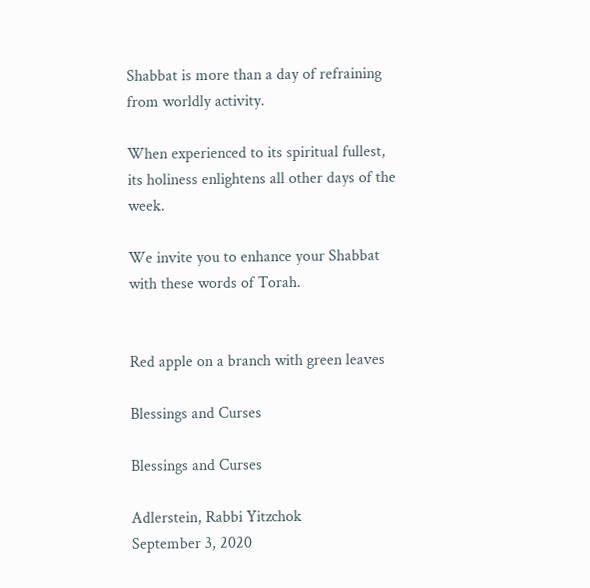Shabbat is more than a day of refraining from worldly activity.

When experienced to its spiritual fullest, its holiness enlightens all other days of the week.

We invite you to enhance your Shabbat with these words of Torah.


Red apple on a branch with green leaves

Blessings and Curses

Blessings and Curses

Adlerstein, Rabbi Yitzchok
September 3, 2020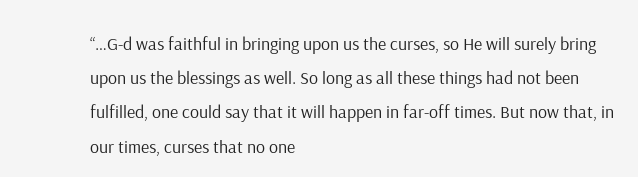“…G-d was faithful in bringing upon us the curses, so He will surely bring upon us the blessings as well. So long as all these things had not been fulfilled, one could say that it will happen in far-off times. But now that, in our times, curses that no one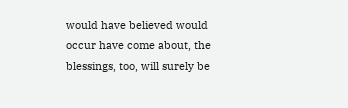would have believed would occur have come about, the blessings, too, will surely be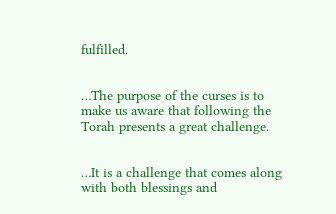fulfilled.


…The purpose of the curses is to make us aware that following the Torah presents a great challenge.


…It is a challenge that comes along with both blessings and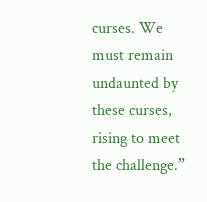curses. We must remain undaunted by these curses, rising to meet the challenge.”